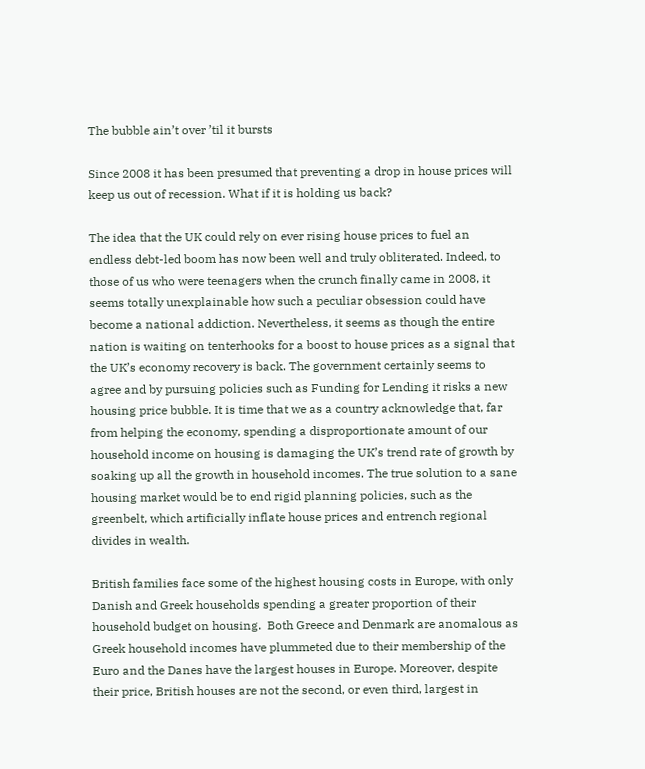The bubble ain’t over ’til it bursts

Since 2008 it has been presumed that preventing a drop in house prices will keep us out of recession. What if it is holding us back?

The idea that the UK could rely on ever rising house prices to fuel an endless debt-led boom has now been well and truly obliterated. Indeed, to those of us who were teenagers when the crunch finally came in 2008, it seems totally unexplainable how such a peculiar obsession could have become a national addiction. Nevertheless, it seems as though the entire nation is waiting on tenterhooks for a boost to house prices as a signal that the UK’s economy recovery is back. The government certainly seems to agree and by pursuing policies such as Funding for Lending it risks a new housing price bubble. It is time that we as a country acknowledge that, far from helping the economy, spending a disproportionate amount of our household income on housing is damaging the UK’s trend rate of growth by soaking up all the growth in household incomes. The true solution to a sane housing market would be to end rigid planning policies, such as the greenbelt, which artificially inflate house prices and entrench regional divides in wealth.

British families face some of the highest housing costs in Europe, with only Danish and Greek households spending a greater proportion of their household budget on housing.  Both Greece and Denmark are anomalous as Greek household incomes have plummeted due to their membership of the Euro and the Danes have the largest houses in Europe. Moreover, despite their price, British houses are not the second, or even third, largest in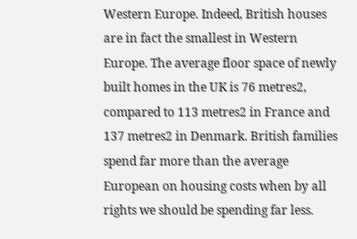Western Europe. Indeed, British houses are in fact the smallest in Western Europe. The average floor space of newly built homes in the UK is 76 metres2, compared to 113 metres2 in France and 137 metres2 in Denmark. British families spend far more than the average European on housing costs when by all rights we should be spending far less.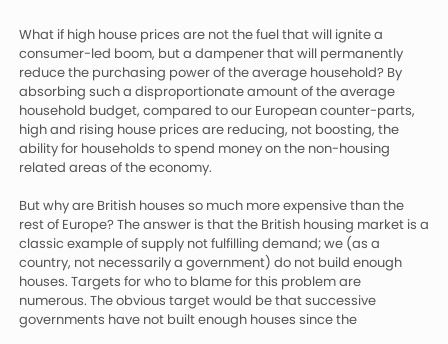What if high house prices are not the fuel that will ignite a consumer-led boom, but a dampener that will permanently reduce the purchasing power of the average household? By absorbing such a disproportionate amount of the average household budget, compared to our European counter-parts, high and rising house prices are reducing, not boosting, the ability for households to spend money on the non-housing related areas of the economy.

But why are British houses so much more expensive than the rest of Europe? The answer is that the British housing market is a classic example of supply not fulfilling demand; we (as a country, not necessarily a government) do not build enough houses. Targets for who to blame for this problem are numerous. The obvious target would be that successive governments have not built enough houses since the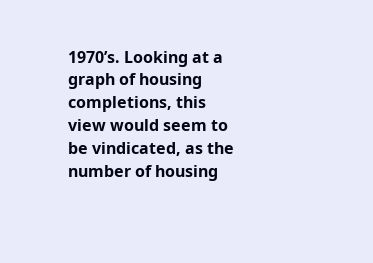1970’s. Looking at a graph of housing completions, this view would seem to be vindicated, as the number of housing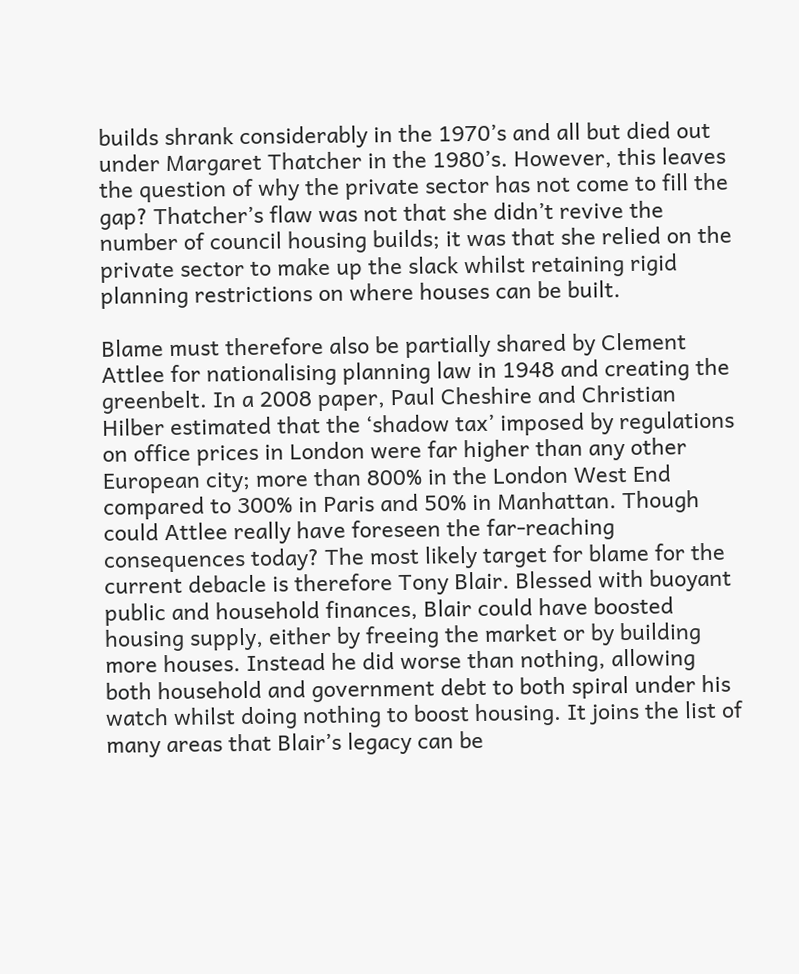builds shrank considerably in the 1970’s and all but died out under Margaret Thatcher in the 1980’s. However, this leaves the question of why the private sector has not come to fill the gap? Thatcher’s flaw was not that she didn’t revive the number of council housing builds; it was that she relied on the private sector to make up the slack whilst retaining rigid planning restrictions on where houses can be built.

Blame must therefore also be partially shared by Clement Attlee for nationalising planning law in 1948 and creating the greenbelt. In a 2008 paper, Paul Cheshire and Christian Hilber estimated that the ‘shadow tax’ imposed by regulations on office prices in London were far higher than any other European city; more than 800% in the London West End compared to 300% in Paris and 50% in Manhattan. Though could Attlee really have foreseen the far-reaching consequences today? The most likely target for blame for the current debacle is therefore Tony Blair. Blessed with buoyant public and household finances, Blair could have boosted housing supply, either by freeing the market or by building more houses. Instead he did worse than nothing, allowing both household and government debt to both spiral under his watch whilst doing nothing to boost housing. It joins the list of many areas that Blair’s legacy can be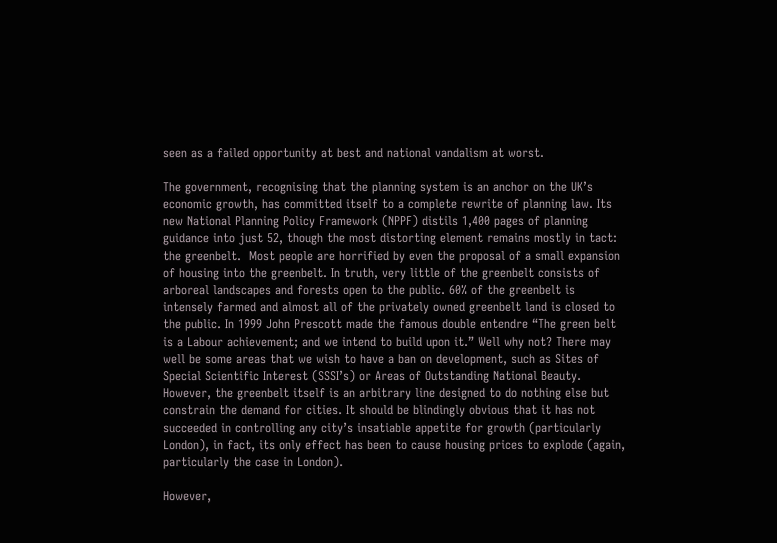seen as a failed opportunity at best and national vandalism at worst.

The government, recognising that the planning system is an anchor on the UK’s economic growth, has committed itself to a complete rewrite of planning law. Its new National Planning Policy Framework (NPPF) distils 1,400 pages of planning guidance into just 52, though the most distorting element remains mostly in tact: the greenbelt.  Most people are horrified by even the proposal of a small expansion of housing into the greenbelt. In truth, very little of the greenbelt consists of arboreal landscapes and forests open to the public. 60% of the greenbelt is intensely farmed and almost all of the privately owned greenbelt land is closed to the public. In 1999 John Prescott made the famous double entendre “The green belt is a Labour achievement; and we intend to build upon it.” Well why not? There may well be some areas that we wish to have a ban on development, such as Sites of Special Scientific Interest (SSSI’s) or Areas of Outstanding National Beauty. However, the greenbelt itself is an arbitrary line designed to do nothing else but constrain the demand for cities. It should be blindingly obvious that it has not succeeded in controlling any city’s insatiable appetite for growth (particularly London), in fact, its only effect has been to cause housing prices to explode (again, particularly the case in London).

However,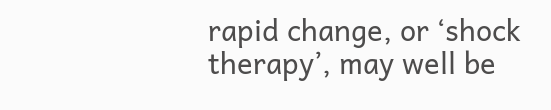rapid change, or ‘shock therapy’, may well be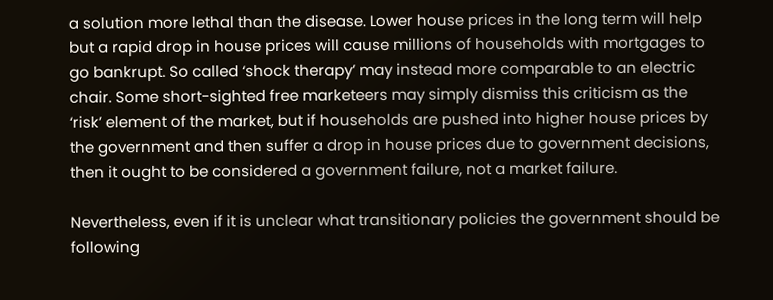a solution more lethal than the disease. Lower house prices in the long term will help but a rapid drop in house prices will cause millions of households with mortgages to go bankrupt. So called ‘shock therapy’ may instead more comparable to an electric chair. Some short-sighted free marketeers may simply dismiss this criticism as the ‘risk’ element of the market, but if households are pushed into higher house prices by the government and then suffer a drop in house prices due to government decisions, then it ought to be considered a government failure, not a market failure.

Nevertheless, even if it is unclear what transitionary policies the government should be following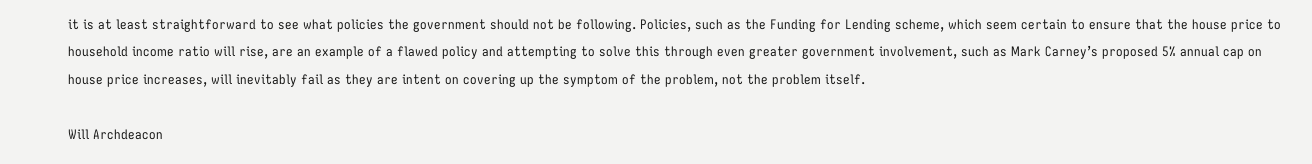it is at least straightforward to see what policies the government should not be following. Policies, such as the Funding for Lending scheme, which seem certain to ensure that the house price to household income ratio will rise, are an example of a flawed policy and attempting to solve this through even greater government involvement, such as Mark Carney’s proposed 5% annual cap on house price increases, will inevitably fail as they are intent on covering up the symptom of the problem, not the problem itself.

Will Archdeacon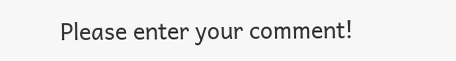Please enter your comment!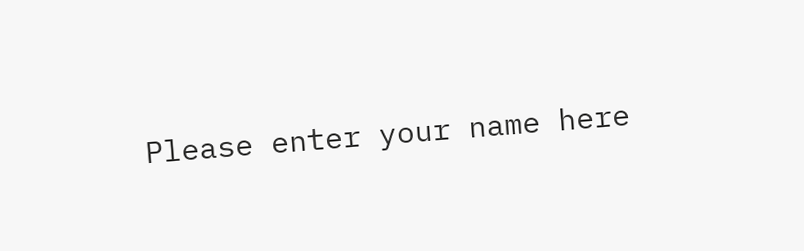Please enter your name here